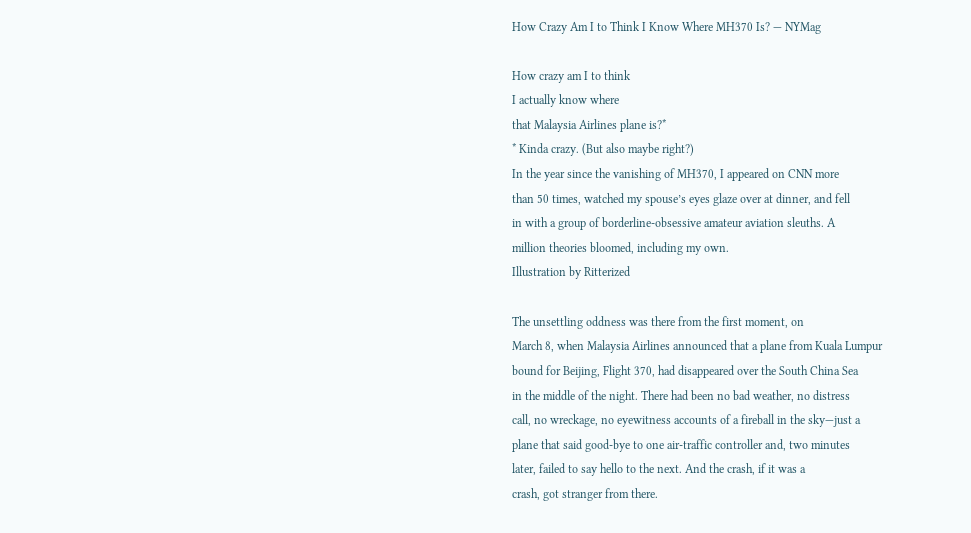How Crazy Am I to Think I Know Where MH370 Is? — NYMag

How crazy am I to think
I actually know where
that Malaysia Airlines plane is?*
* Kinda crazy. (But also maybe right?)
In the year since the vanishing of MH370, I appeared on CNN more
than 50 times, watched my spouse’s eyes glaze over at dinner, and fell
in with a group of borderline-obsessive amateur aviation sleuths. A
million theories bloomed, including my own.
Illustration by Ritterized

The unsettling oddness was there from the first moment, on
March 8, when Malaysia Airlines announced that a plane from Kuala Lumpur
bound for Beijing, Flight 370, had disappeared over the South China Sea
in the middle of the night. There had been no bad weather, no distress
call, no wreckage, no eyewitness accounts of a fireball in the sky—just a
plane that said good-bye to one air-traffic controller and, two minutes
later, failed to say hello to the next. And the crash, if it was a
crash, got stranger from there.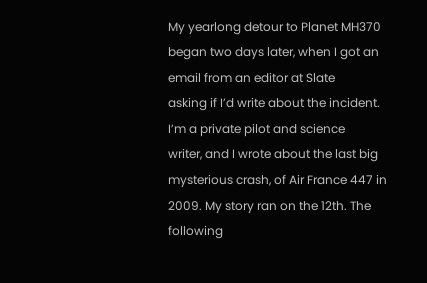My yearlong detour to Planet MH370
began two days later, when I got an email from an editor at Slate
asking if I’d write about the incident. I’m a private pilot and science
writer, and I wrote about the last big mysterious crash, of Air France 447 in 2009. My story ran on the 12th. The following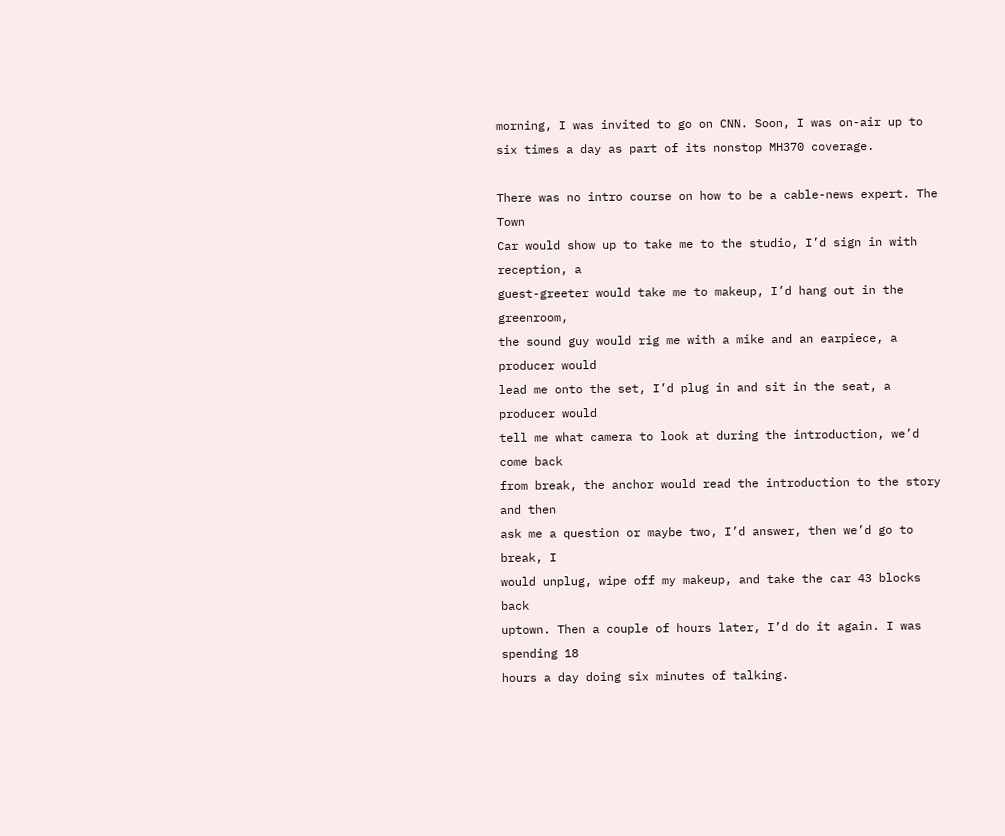morning, I was invited to go on CNN. Soon, I was on-air up to six times a day as part of its nonstop MH370 coverage.

There was no intro course on how to be a cable-news expert. The Town
Car would show up to take me to the studio, I’d sign in with reception, a
guest-greeter would take me to makeup, I’d hang out in the greenroom,
the sound guy would rig me with a mike and an earpiece, a producer would
lead me onto the set, I’d plug in and sit in the seat, a producer would
tell me what camera to look at during the introduction, we’d come back
from break, the anchor would read the introduction to the story and then
ask me a question or maybe two, I’d answer, then we’d go to break, I
would unplug, wipe off my makeup, and take the car 43 blocks back
uptown. Then a couple of hours later, I’d do it again. I was spending 18
hours a day doing six minutes of talking.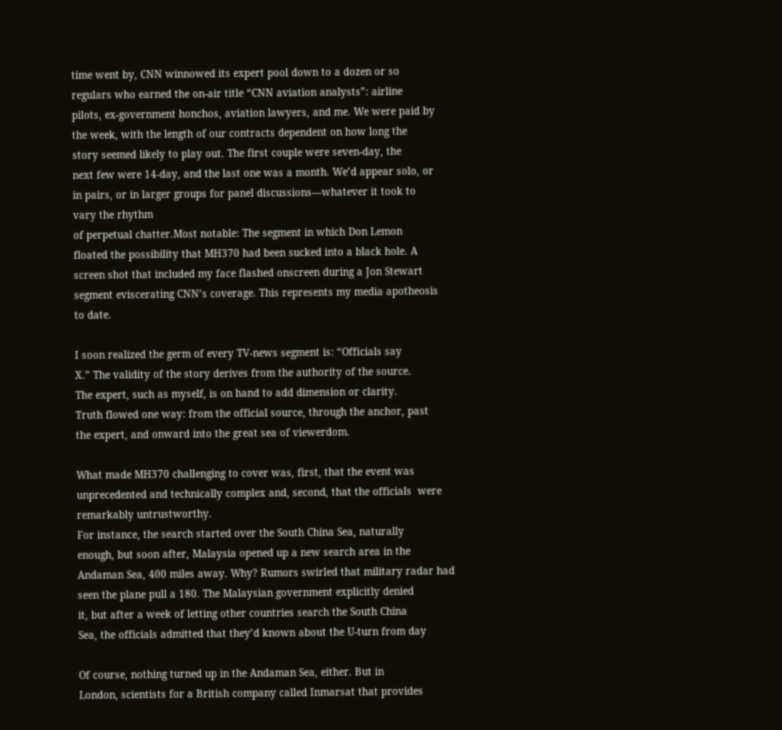time went by, CNN winnowed its expert pool down to a dozen or so
regulars who earned the on-air title “CNN aviation analysts”: airline
pilots, ex-government honchos, aviation lawyers, and me. We were paid by
the week, with the length of our contracts dependent on how long the
story seemed likely to play out. The first couple were seven-day, the
next few were 14-day, and the last one was a month. We’d appear solo, or
in pairs, or in larger groups for panel discussions—whatever it took to
vary the rhythm
of perpetual chatter.Most notable: The segment in which Don Lemon
floated the possibility that MH370 had been sucked into a black hole. A
screen shot that included my face flashed onscreen during a Jon Stewart
segment eviscerating CNN’s coverage. This represents my media apotheosis
to date.

I soon realized the germ of every TV-news segment is: “Officials say
X.” The validity of the story derives from the authority of the source.
The expert, such as myself, is on hand to add dimension or clarity.
Truth flowed one way: from the official source, through the anchor, past
the expert, and onward into the great sea of viewerdom.

What made MH370 challenging to cover was, first, that the event was unprecedented and technically complex and, second, that the officials  were remarkably untrustworthy.
For instance, the search started over the South China Sea, naturally
enough, but soon after, Malaysia opened up a new search area in the
Andaman Sea, 400 miles away. Why? Rumors swirled that military radar had
seen the plane pull a 180. The Malaysian government explicitly denied
it, but after a week of letting other countries search the South China
Sea, the officials admitted that they’d known about the U-turn from day

Of course, nothing turned up in the Andaman Sea, either. But in
London, scientists for a British company called Inmarsat that provides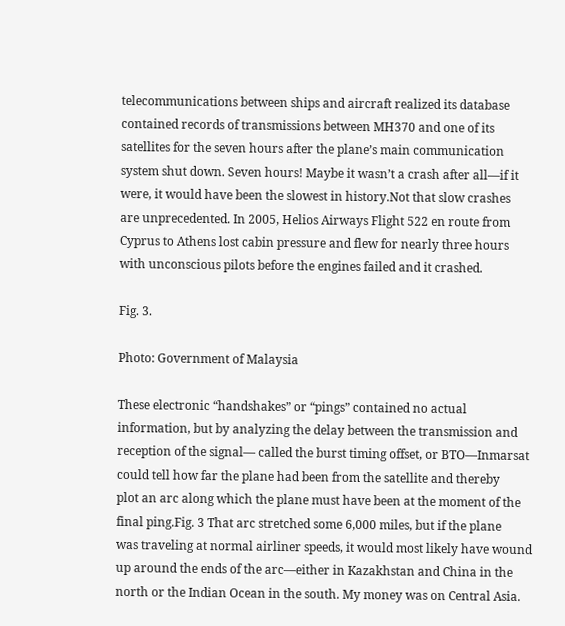telecommunications between ships and aircraft realized its database
contained records of transmissions between MH370 and one of its
satellites for the seven hours after the plane’s main communication
system shut down. Seven hours! Maybe it wasn’t a crash after all—if it
were, it would have been the slowest in history.Not that slow crashes
are unprecedented. In 2005, Helios Airways Flight 522 en route from
Cyprus to Athens lost cabin pressure and flew for nearly three hours
with unconscious pilots before the engines failed and it crashed.

Fig. 3.

Photo: Government of Malaysia

These electronic “handshakes” or “pings” contained no actual
information, but by analyzing the delay between the transmission and
reception of the signal— called the burst timing offset, or BTO—Inmarsat
could tell how far the plane had been from the satellite and thereby
plot an arc along which the plane must have been at the moment of the
final ping.Fig. 3 That arc stretched some 6,000 miles, but if the plane
was traveling at normal airliner speeds, it would most likely have wound
up around the ends of the arc—either in Kazakhstan and China in the
north or the Indian Ocean in the south. My money was on Central Asia.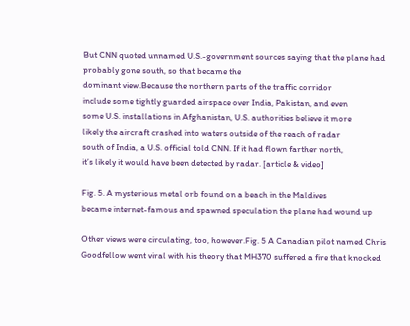But CNN quoted unnamed U.S.-government sources saying that the plane had
probably gone south, so that became the
dominant view.Because the northern parts of the traffic corridor
include some tightly guarded airspace over India, Pakistan, and even
some U.S. installations in Afghanistan, U.S. authorities believe it more
likely the aircraft crashed into waters outside of the reach of radar
south of India, a U.S. official told CNN. If it had flown farther north,
it’s likely it would have been detected by radar. [article & video]

Fig. 5. A mysterious metal orb found on a beach in the Maldives
became internet-famous and spawned speculation the plane had wound up

Other views were circulating, too, however.Fig. 5 A Canadian pilot named Chris Goodfellow went viral with his theory that MH370 suffered a fire that knocked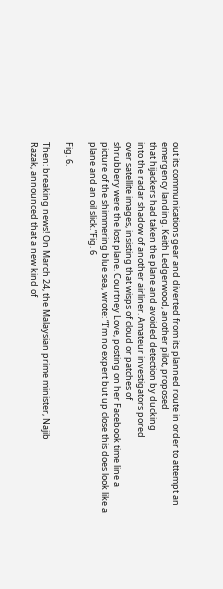out its communications gear and diverted from its planned route in order to attempt an emergency landing. Keith Ledgerwood, another pilot, proposed
that hijackers had taken the plane and avoided detection by ducking
into the radar shadow of another airliner. Amateur investigators pored
over satellite images, insisting that wisps of cloud or patches of
shrubbery were the lost plane. Courtney Love, posting on her Facebook time line a picture of the shimmering blue sea, wrote: “I’m no expert but up close this does look like a plane and an oil slick.”Fig. 6

Fig. 6.

Then: breaking news! On March 24, the Malaysian prime minister, Najib
Razak, announced that a new kind of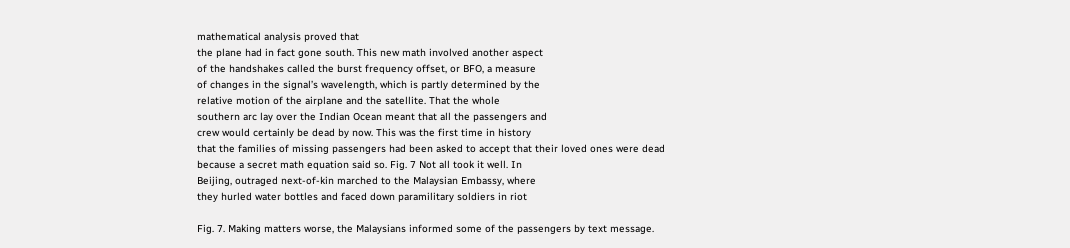mathematical analysis proved that
the plane had in fact gone south. This new math involved another aspect
of the handshakes called the burst frequency offset, or BFO, a measure
of changes in the signal’s wavelength, which is partly determined by the
relative motion of the airplane and the satellite. That the whole
southern arc lay over the Indian Ocean meant that all the passengers and
crew would certainly be dead by now. This was the first time in history
that the families of missing passengers had been asked to accept that their loved ones were dead
because a secret math equation said so. Fig. 7 Not all took it well. In
Beijing, outraged next-of-kin marched to the Malaysian Embassy, where
they hurled water bottles and faced down paramilitary soldiers in riot

Fig. 7. Making matters worse, the Malaysians informed some of the passengers by text message.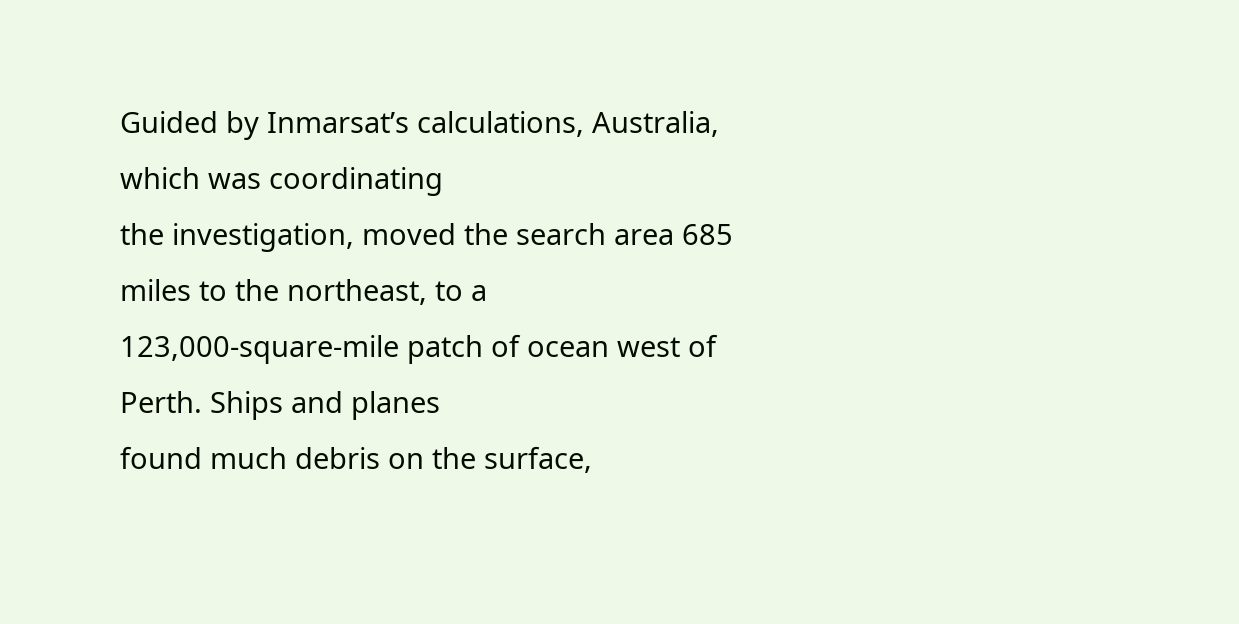Guided by Inmarsat’s calculations, Australia, which was coordinating
the investigation, moved the search area 685 miles to the northeast, to a
123,000-square-mile patch of ocean west of Perth. Ships and planes
found much debris on the surface,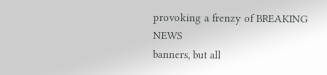provoking a frenzy of BREAKING NEWS
banners, but all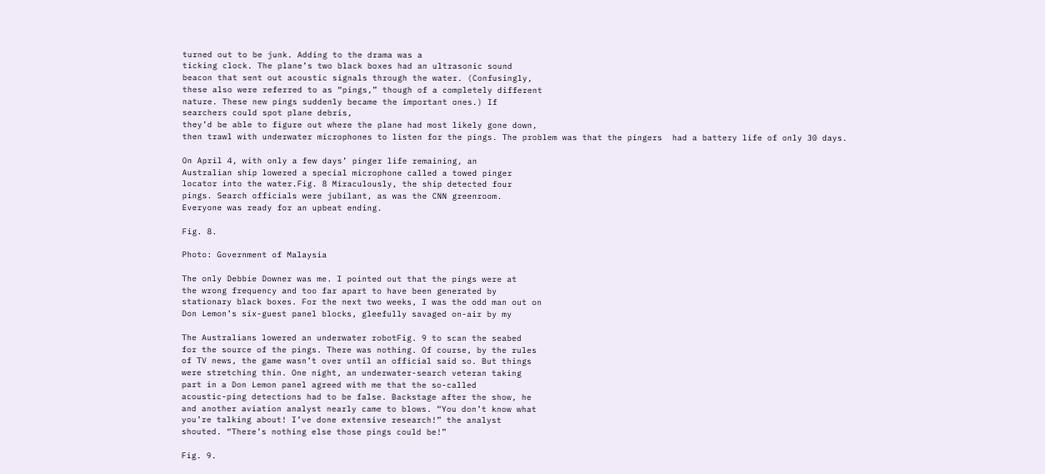turned out to be junk. Adding to the drama was a
ticking clock. The plane’s two black boxes had an ultrasonic sound
beacon that sent out acoustic signals through the water. (Confusingly,
these also were referred to as “pings,” though of a completely different
nature. These new pings suddenly became the important ones.) If
searchers could spot plane debris,
they’d be able to figure out where the plane had most likely gone down,
then trawl with underwater microphones to listen for the pings. The problem was that the pingers  had a battery life of only 30 days.

On April 4, with only a few days’ pinger life remaining, an
Australian ship lowered a special microphone called a towed pinger
locator into the water.Fig. 8 Miraculously, the ship detected four
pings. Search officials were jubilant, as was the CNN greenroom.
Everyone was ready for an upbeat ending.

Fig. 8.

Photo: Government of Malaysia

The only Debbie Downer was me. I pointed out that the pings were at
the wrong frequency and too far apart to have been generated by
stationary black boxes. For the next two weeks, I was the odd man out on
Don Lemon’s six-guest panel blocks, gleefully savaged on-air by my

The Australians lowered an underwater robotFig. 9 to scan the seabed
for the source of the pings. There was nothing. Of course, by the rules
of TV news, the game wasn’t over until an official said so. But things
were stretching thin. One night, an underwater-search veteran taking
part in a Don Lemon panel agreed with me that the so-called
acoustic-ping detections had to be false. Backstage after the show, he
and another aviation analyst nearly came to blows. “You don’t know what
you’re talking about! I’ve done extensive research!” the analyst
shouted. “There’s nothing else those pings could be!”

Fig. 9.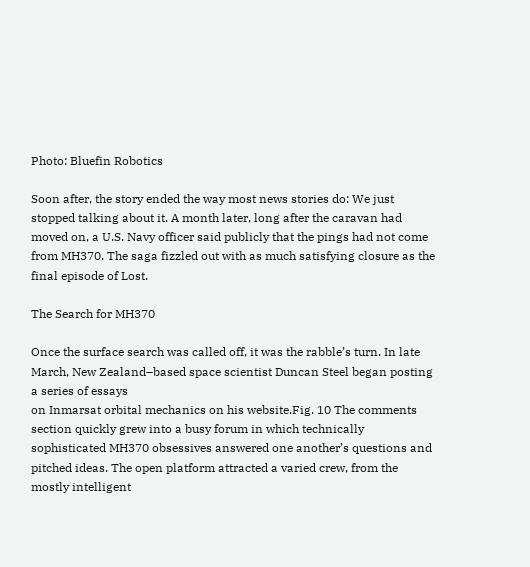Photo: Bluefin Robotics

Soon after, the story ended the way most news stories do: We just
stopped talking about it. A month later, long after the caravan had
moved on, a U.S. Navy officer said publicly that the pings had not come
from MH370. The saga fizzled out with as much satisfying closure as the final episode of Lost.

The Search for MH370

Once the surface search was called off, it was the rabble’s turn. In late March, New Zealand–based space scientist Duncan Steel began posting a series of essays
on Inmarsat orbital mechanics on his website.Fig. 10 The comments
section quickly grew into a busy forum in which technically
sophisticated MH370 obsessives answered one another’s questions and
pitched ideas. The open platform attracted a varied crew, from the
mostly intelligent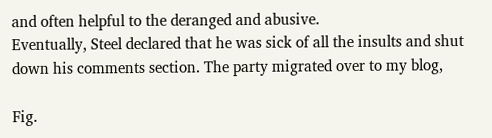and often helpful to the deranged and abusive.
Eventually, Steel declared that he was sick of all the insults and shut
down his comments section. The party migrated over to my blog,

Fig.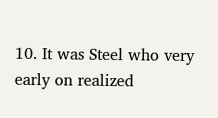10. It was Steel who very early on realized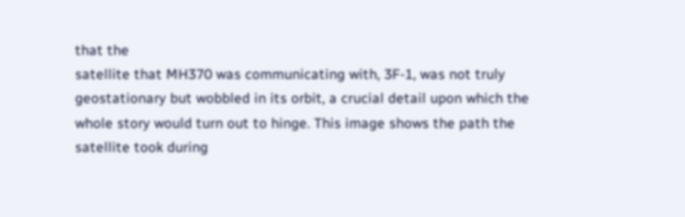that the
satellite that MH370 was communicating with, 3F-1, was not truly
geostationary but wobbled in its orbit, a crucial detail upon which the
whole story would turn out to hinge. This image shows the path the
satellite took during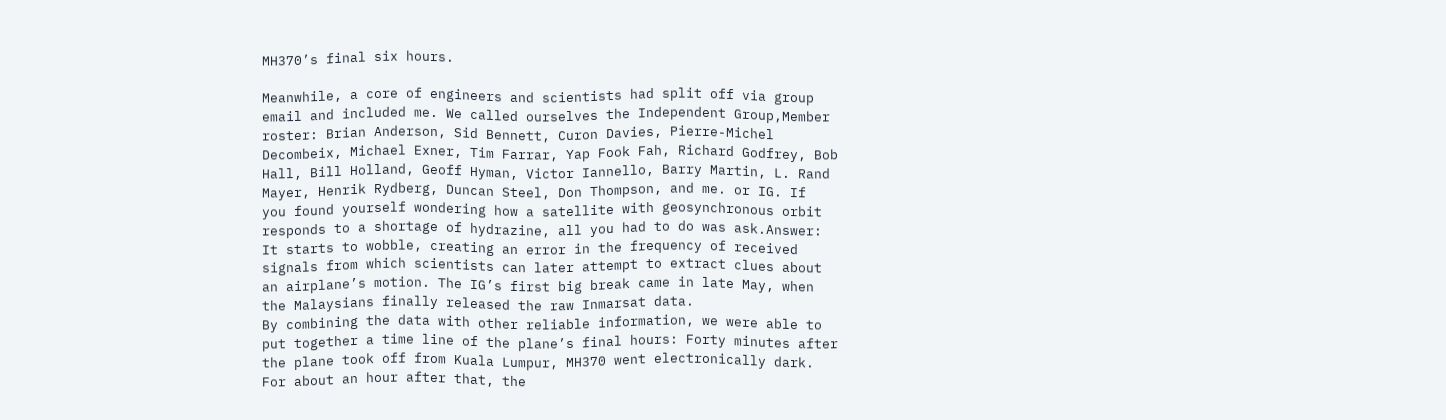MH370’s final six hours.

Meanwhile, a core of engineers and scientists had split off via group
email and included me. We called ourselves the Independent Group,Member
roster: Brian Anderson, Sid Bennett, Curon Davies, Pierre-Michel
Decombeix, Michael Exner, Tim Farrar, Yap Fook Fah, Richard Godfrey, Bob
Hall, Bill Holland, Geoff Hyman, Victor Iannello, Barry Martin, L. Rand
Mayer, Henrik Rydberg, Duncan Steel, Don Thompson, and me. or IG. If
you found yourself wondering how a satellite with geosynchronous orbit
responds to a shortage of hydrazine, all you had to do was ask.Answer:
It starts to wobble, creating an error in the frequency of received
signals from which scientists can later attempt to extract clues about
an airplane’s motion. The IG’s first big break came in late May, when
the Malaysians finally released the raw Inmarsat data.
By combining the data with other reliable information, we were able to
put together a time line of the plane’s final hours: Forty minutes after
the plane took off from Kuala Lumpur, MH370 went electronically dark.
For about an hour after that, the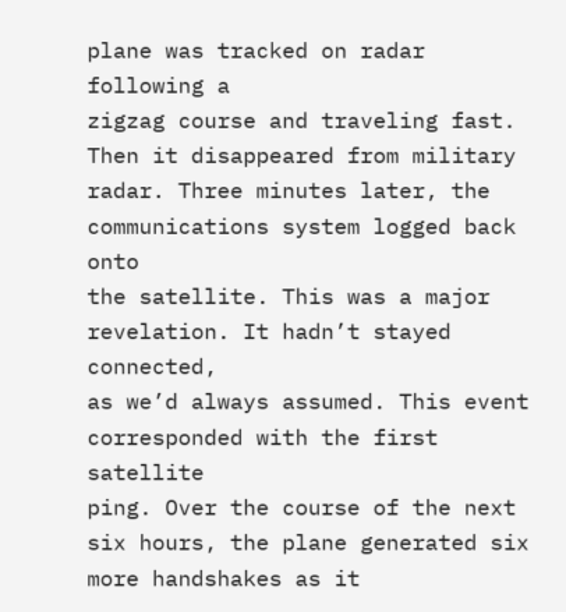plane was tracked on radar following a
zigzag course and traveling fast. Then it disappeared from military
radar. Three minutes later, the communications system logged back onto
the satellite. This was a major revelation. It hadn’t stayed connected,
as we’d always assumed. This event corresponded with the first satellite
ping. Over the course of the next six hours, the plane generated six
more handshakes as it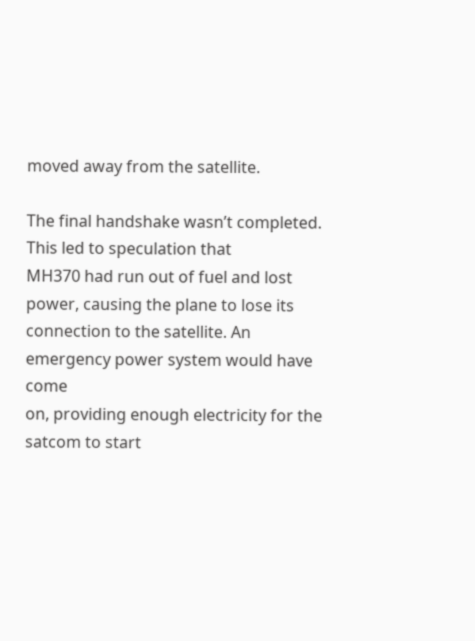moved away from the satellite.

The final handshake wasn’t completed. This led to speculation that
MH370 had run out of fuel and lost power, causing the plane to lose its
connection to the satellite. An emergency power system would have come
on, providing enough electricity for the satcom to start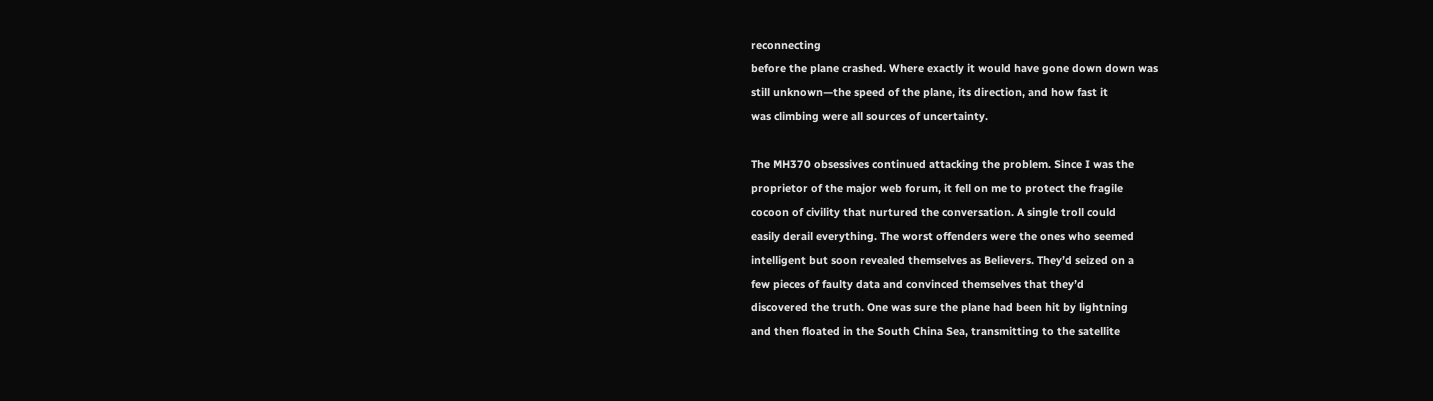reconnecting
before the plane crashed. Where exactly it would have gone down down was
still unknown—the speed of the plane, its direction, and how fast it
was climbing were all sources of uncertainty.

The MH370 obsessives continued attacking the problem. Since I was the
proprietor of the major web forum, it fell on me to protect the fragile
cocoon of civility that nurtured the conversation. A single troll could
easily derail everything. The worst offenders were the ones who seemed
intelligent but soon revealed themselves as Believers. They’d seized on a
few pieces of faulty data and convinced themselves that they’d
discovered the truth. One was sure the plane had been hit by lightning
and then floated in the South China Sea, transmitting to the satellite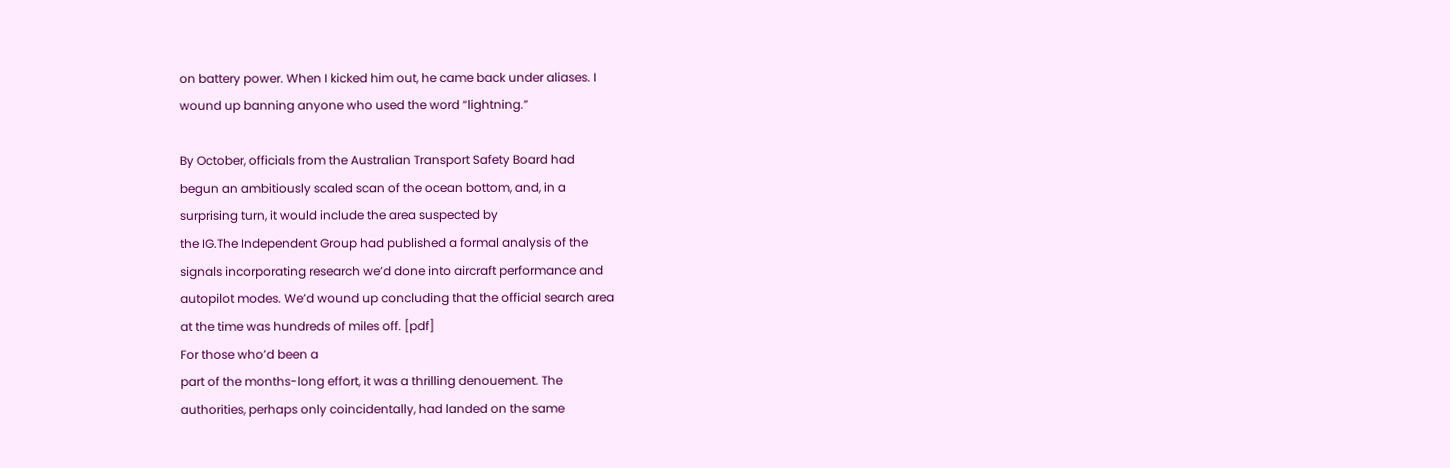on battery power. When I kicked him out, he came back under aliases. I
wound up banning anyone who used the word “lightning.”

By October, officials from the Australian Transport Safety Board had
begun an ambitiously scaled scan of the ocean bottom, and, in a
surprising turn, it would include the area suspected by
the IG.The Independent Group had published a formal analysis of the
signals incorporating research we’d done into aircraft performance and
autopilot modes. We’d wound up concluding that the official search area
at the time was hundreds of miles off. [pdf]
For those who’d been a
part of the months-long effort, it was a thrilling denouement. The
authorities, perhaps only coincidentally, had landed on the same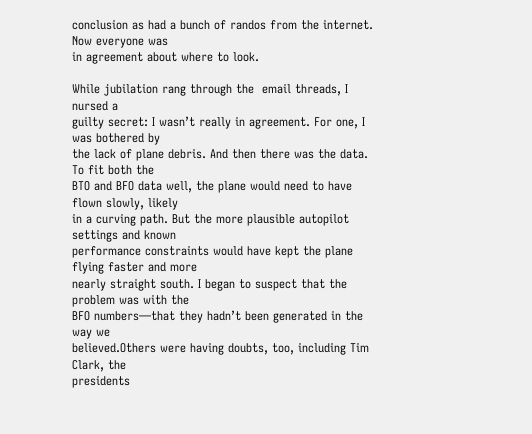conclusion as had a bunch of randos from the internet. Now everyone was
in agreement about where to look.

While jubilation rang through the  email threads, I nursed a
guilty secret: I wasn’t really in agreement. For one, I was bothered by
the lack of plane debris. And then there was the data. To fit both the
BTO and BFO data well, the plane would need to have flown slowly, likely
in a curving path. But the more plausible autopilot settings and known
performance constraints would have kept the plane flying faster and more
nearly straight south. I began to suspect that the problem was with the
BFO numbers—that they hadn’t been generated in the way we
believed.Others were having doubts, too, including Tim Clark, the
presidents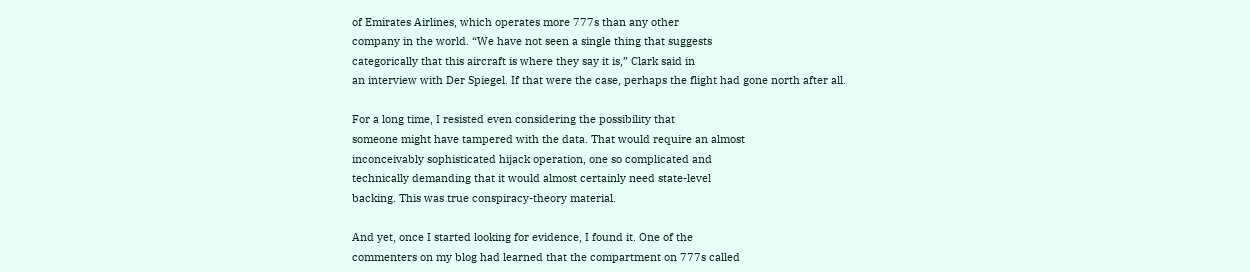of Emirates Airlines, which operates more 777s than any other
company in the world. “We have not seen a single thing that suggests
categorically that this aircraft is where they say it is,” Clark said in
an interview with Der Spiegel. If that were the case, perhaps the flight had gone north after all.

For a long time, I resisted even considering the possibility that
someone might have tampered with the data. That would require an almost
inconceivably sophisticated hijack operation, one so complicated and
technically demanding that it would almost certainly need state-level
backing. This was true conspiracy-theory material.

And yet, once I started looking for evidence, I found it. One of the
commenters on my blog had learned that the compartment on 777s called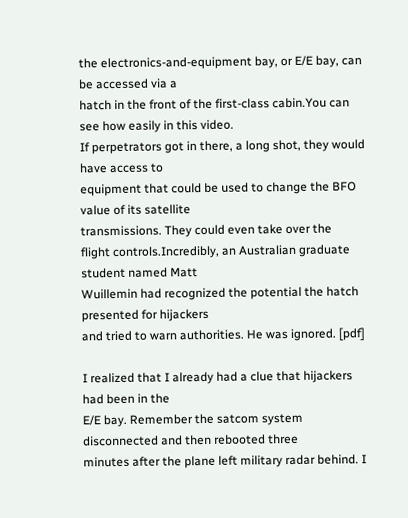the electronics-and-equipment bay, or E/E bay, can be accessed via a
hatch in the front of the first-class cabin.You can see how easily in this video.
If perpetrators got in there, a long shot, they would have access to
equipment that could be used to change the BFO value of its satellite
transmissions. They could even take over the
flight controls.Incredibly, an Australian graduate student named Matt
Wuillemin had recognized the potential the hatch presented for hijackers
and tried to warn authorities. He was ignored. [pdf]

I realized that I already had a clue that hijackers had been in the
E/E bay. Remember the satcom system disconnected and then rebooted three
minutes after the plane left military radar behind. I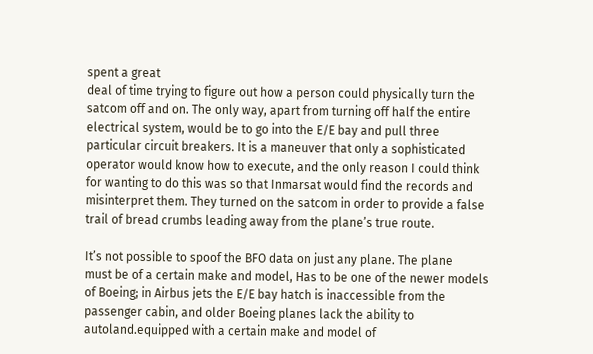spent a great
deal of time trying to figure out how a person could physically turn the
satcom off and on. The only way, apart from turning off half the entire
electrical system, would be to go into the E/E bay and pull three
particular circuit breakers. It is a maneuver that only a sophisticated
operator would know how to execute, and the only reason I could think
for wanting to do this was so that Inmarsat would find the records and
misinterpret them. They turned on the satcom in order to provide a false
trail of bread crumbs leading away from the plane’s true route.

It’s not possible to spoof the BFO data on just any plane. The plane
must be of a certain make and model, Has to be one of the newer models
of Boeing; in Airbus jets the E/E bay hatch is inaccessible from the
passenger cabin, and older Boeing planes lack the ability to
autoland.equipped with a certain make and model of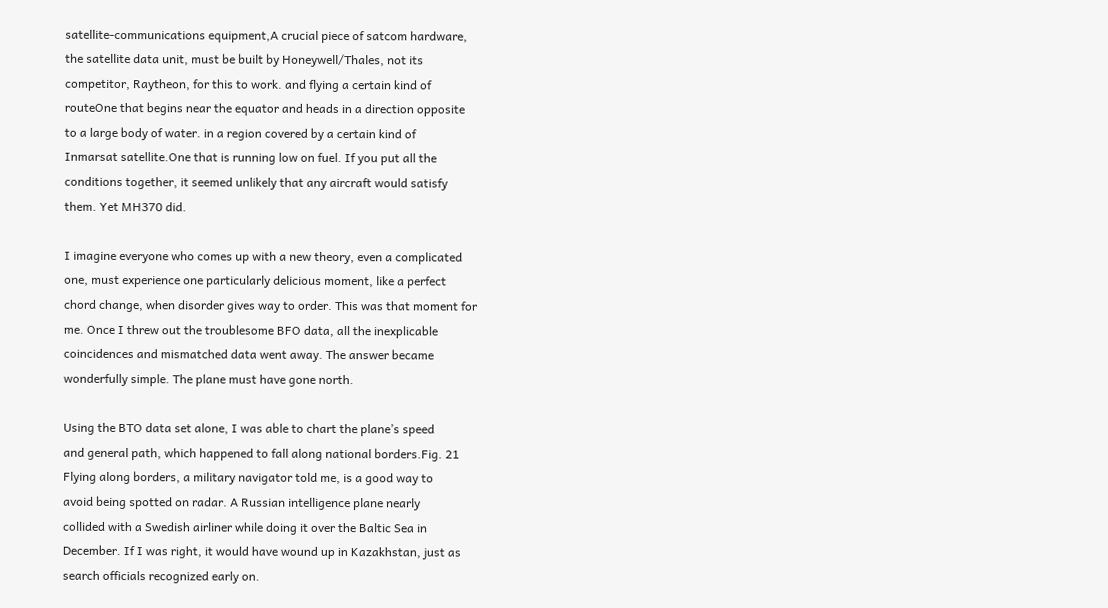satellite-communications equipment,A crucial piece of satcom hardware,
the satellite data unit, must be built by Honeywell/Thales, not its
competitor, Raytheon, for this to work. and flying a certain kind of
routeOne that begins near the equator and heads in a direction opposite
to a large body of water. in a region covered by a certain kind of
Inmarsat satellite.One that is running low on fuel. If you put all the
conditions together, it seemed unlikely that any aircraft would satisfy
them. Yet MH370 did.

I imagine everyone who comes up with a new theory, even a complicated
one, must experience one particularly delicious moment, like a perfect
chord change, when disorder gives way to order. This was that moment for
me. Once I threw out the troublesome BFO data, all the inexplicable
coincidences and mismatched data went away. The answer became
wonderfully simple. The plane must have gone north.

Using the BTO data set alone, I was able to chart the plane’s speed
and general path, which happened to fall along national borders.Fig. 21
Flying along borders, a military navigator told me, is a good way to
avoid being spotted on radar. A Russian intelligence plane nearly
collided with a Swedish airliner while doing it over the Baltic Sea in
December. If I was right, it would have wound up in Kazakhstan, just as
search officials recognized early on.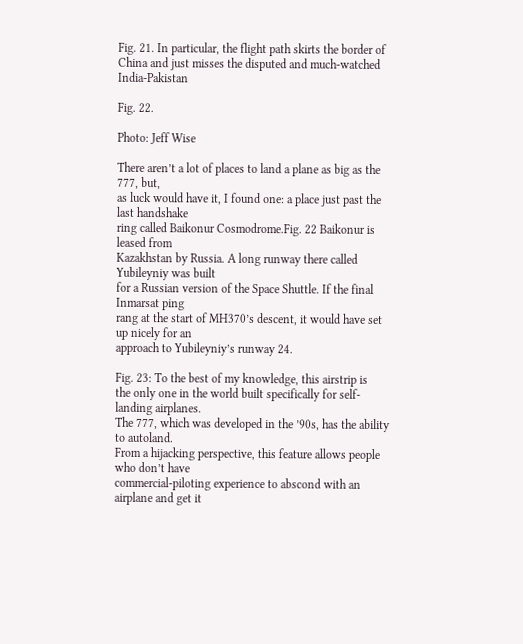Fig. 21. In particular, the flight path skirts the border of
China and just misses the disputed and much-watched India-Pakistan

Fig. 22.

Photo: Jeff Wise

There aren’t a lot of places to land a plane as big as the 777, but,
as luck would have it, I found one: a place just past the last handshake
ring called Baikonur Cosmodrome.Fig. 22 Baikonur is leased from
Kazakhstan by Russia. A long runway there called Yubileyniy was built
for a Russian version of the Space Shuttle. If the final Inmarsat ping
rang at the start of MH370’s descent, it would have set up nicely for an
approach to Yubileyniy’s runway 24.

Fig. 23: To the best of my knowledge, this airstrip is
the only one in the world built specifically for self-landing airplanes.
The 777, which was developed in the ’90s, has the ability to autoland.
From a hijacking perspective, this feature allows people who don’t have
commercial-piloting experience to abscond with an airplane and get it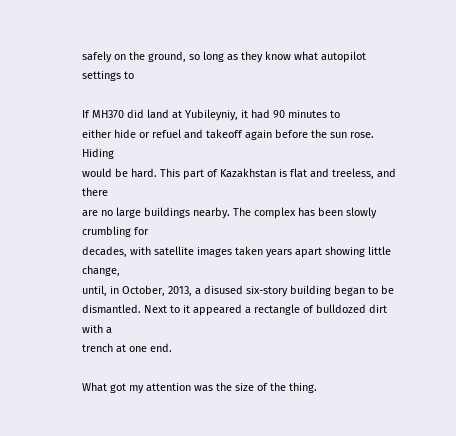safely on the ground, so long as they know what autopilot settings to

If MH370 did land at Yubileyniy, it had 90 minutes to
either hide or refuel and takeoff again before the sun rose. Hiding
would be hard. This part of Kazakhstan is flat and treeless, and there
are no large buildings nearby. The complex has been slowly crumbling for
decades, with satellite images taken years apart showing little change,
until, in October, 2013, a disused six-story building began to be
dismantled. Next to it appeared a rectangle of bulldozed dirt with a
trench at one end.

What got my attention was the size of the thing.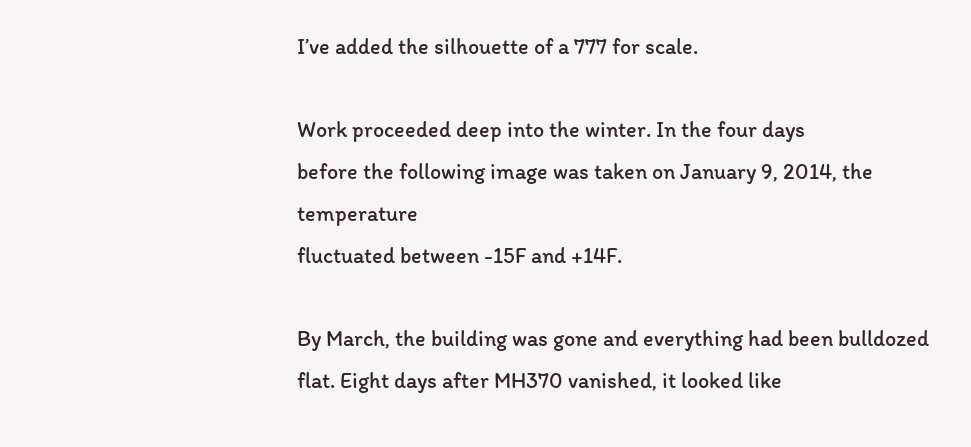I’ve added the silhouette of a 777 for scale.

Work proceeded deep into the winter. In the four days
before the following image was taken on January 9, 2014, the temperature
fluctuated between -15F and +14F.

By March, the building was gone and everything had been bulldozed flat. Eight days after MH370 vanished, it looked like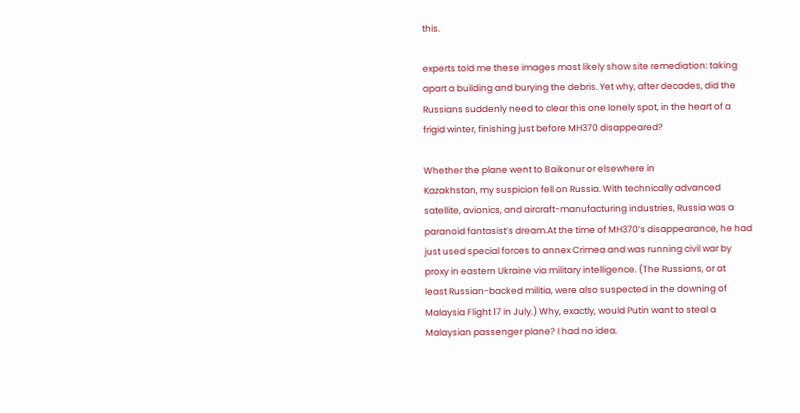this.

experts told me these images most likely show site remediation: taking
apart a building and burying the debris. Yet why, after decades, did the
Russians suddenly need to clear this one lonely spot, in the heart of a
frigid winter, finishing just before MH370 disappeared?

Whether the plane went to Baikonur or elsewhere in
Kazakhstan, my suspicion fell on Russia. With technically advanced
satellite, avionics, and aircraft-manufacturing industries, Russia was a
paranoid fantasist’s dream.At the time of MH370’s disappearance, he had
just used special forces to annex Crimea and was running civil war by
proxy in eastern Ukraine via military intelligence. (The Russians, or at
least Russian-backed militia, were also suspected in the downing of
Malaysia Flight 17 in July.) Why, exactly, would Putin want to steal a
Malaysian passenger plane? I had no idea.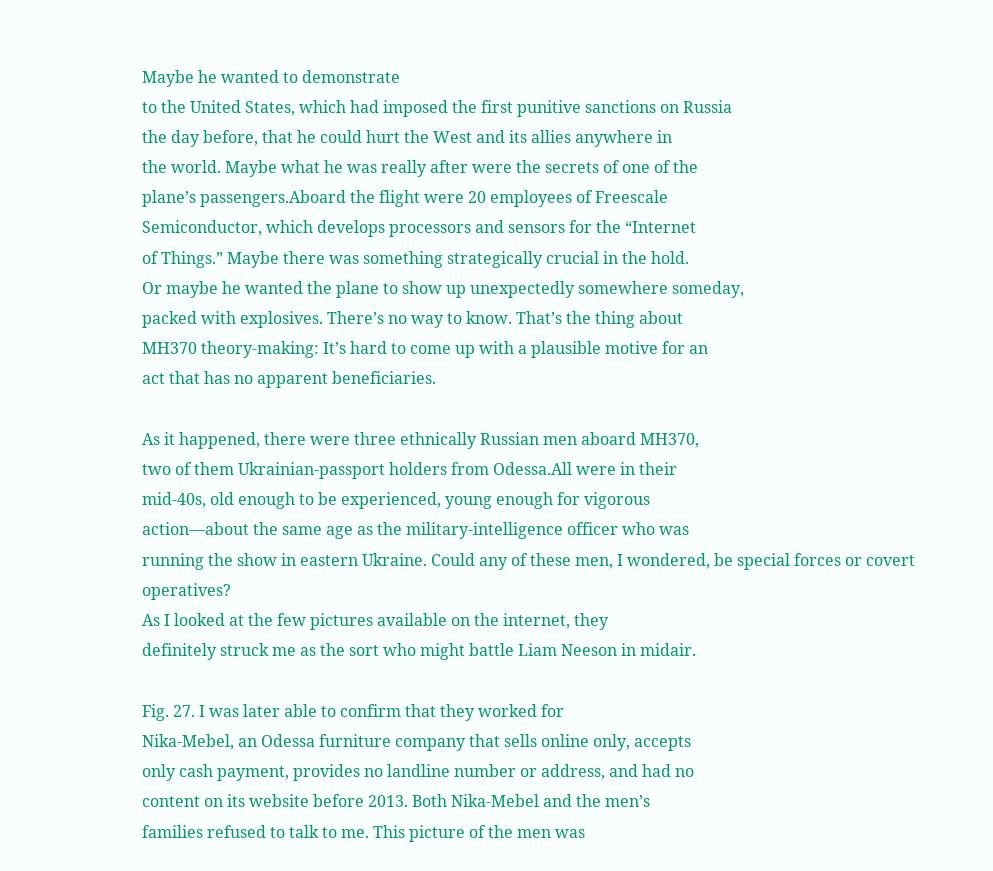Maybe he wanted to demonstrate
to the United States, which had imposed the first punitive sanctions on Russia
the day before, that he could hurt the West and its allies anywhere in
the world. Maybe what he was really after were the secrets of one of the
plane’s passengers.Aboard the flight were 20 employees of Freescale
Semiconductor, which develops processors and sensors for the “Internet
of Things.” Maybe there was something strategically crucial in the hold.
Or maybe he wanted the plane to show up unexpectedly somewhere someday,
packed with explosives. There’s no way to know. That’s the thing about
MH370 theory-making: It’s hard to come up with a plausible motive for an
act that has no apparent beneficiaries.

As it happened, there were three ethnically Russian men aboard MH370,
two of them Ukrainian-passport holders from Odessa.All were in their
mid-40s, old enough to be experienced, young enough for vigorous
action—about the same age as the military-intelligence officer who was
running the show in eastern Ukraine. Could any of these men, I wondered, be special forces or covert operatives?
As I looked at the few pictures available on the internet, they
definitely struck me as the sort who might battle Liam Neeson in midair.

Fig. 27. I was later able to confirm that they worked for
Nika-Mebel, an Odessa furniture company that sells online only, accepts
only cash payment, provides no landline number or address, and had no
content on its website before 2013. Both Nika-Mebel and the men’s
families refused to talk to me. This picture of the men was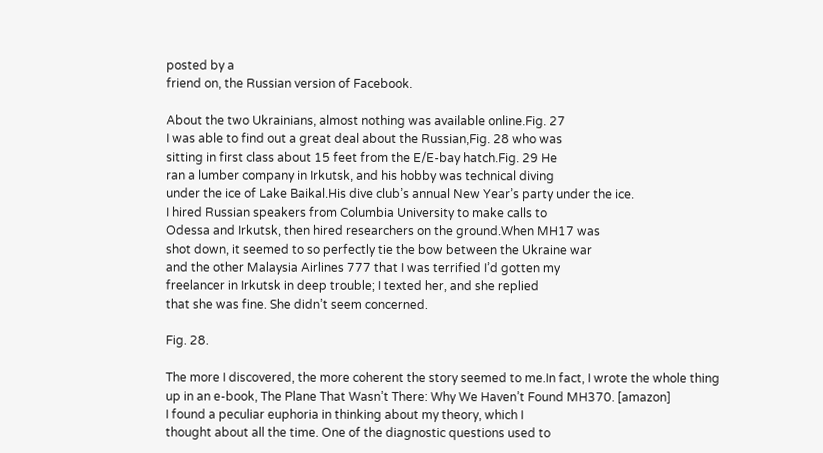posted by a
friend on, the Russian version of Facebook.

About the two Ukrainians, almost nothing was available online.Fig. 27
I was able to find out a great deal about the Russian,Fig. 28 who was
sitting in first class about 15 feet from the E/E-bay hatch.Fig. 29 He
ran a lumber company in Irkutsk, and his hobby was technical diving
under the ice of Lake Baikal.His dive club’s annual New Year’s party under the ice.
I hired Russian speakers from Columbia University to make calls to
Odessa and Irkutsk, then hired researchers on the ground.When MH17 was
shot down, it seemed to so perfectly tie the bow between the Ukraine war
and the other Malaysia Airlines 777 that I was terrified I’d gotten my
freelancer in Irkutsk in deep trouble; I texted her, and she replied
that she was fine. She didn’t seem concerned.

Fig. 28.

The more I discovered, the more coherent the story seemed to me.In fact, I wrote the whole thing up in an e-book, The Plane That Wasn’t There: Why We Haven’t Found MH370. [amazon]
I found a peculiar euphoria in thinking about my theory, which I
thought about all the time. One of the diagnostic questions used to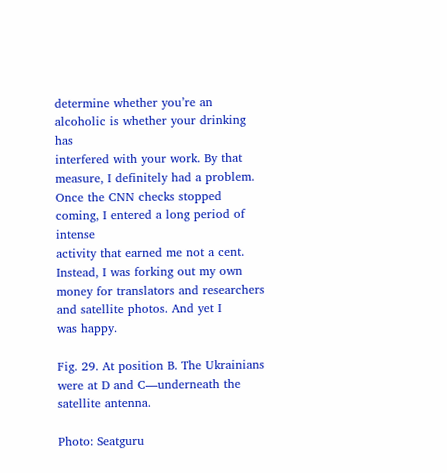determine whether you’re an alcoholic is whether your drinking has
interfered with your work. By that measure, I definitely had a problem.
Once the CNN checks stopped coming, I entered a long period of intense
activity that earned me not a cent. Instead, I was forking out my own
money for translators and researchers and satellite photos. And yet I
was happy.

Fig. 29. At position B. The Ukrainians were at D and C—underneath the satellite antenna.

Photo: Seatguru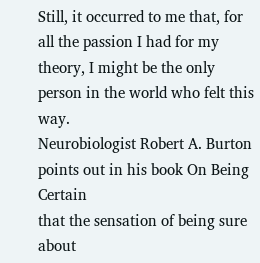Still, it occurred to me that, for all the passion I had for my
theory, I might be the only person in the world who felt this way.
Neurobiologist Robert A. Burton points out in his book On Being Certain
that the sensation of being sure about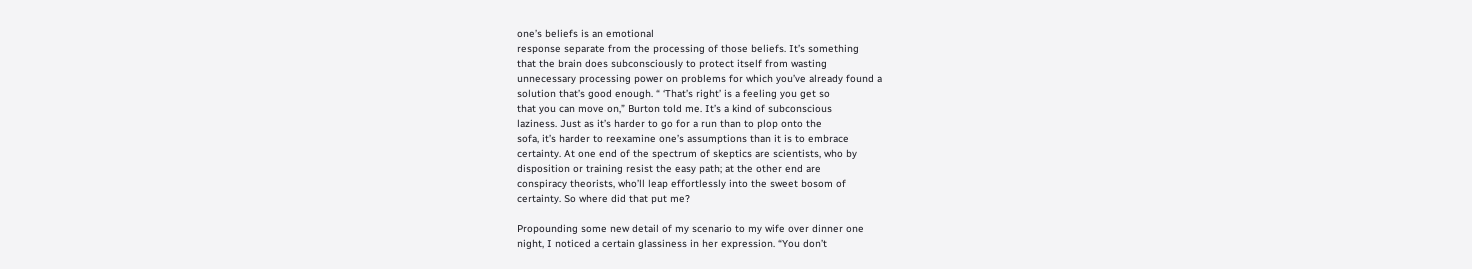one’s beliefs is an emotional
response separate from the processing of those beliefs. It’s something
that the brain does subconsciously to protect itself from wasting
unnecessary processing power on problems for which you’ve already found a
solution that’s good enough. “ ‘That’s right’ is a feeling you get so
that you can move on,” Burton told me. It’s a kind of subconscious
laziness. Just as it’s harder to go for a run than to plop onto the
sofa, it’s harder to reexamine one’s assumptions than it is to embrace
certainty. At one end of the spectrum of skeptics are scientists, who by
disposition or training resist the easy path; at the other end are
conspiracy theorists, who’ll leap effortlessly into the sweet bosom of
certainty. So where did that put me?

Propounding some new detail of my scenario to my wife over dinner one
night, I noticed a certain glassiness in her expression. “You don’t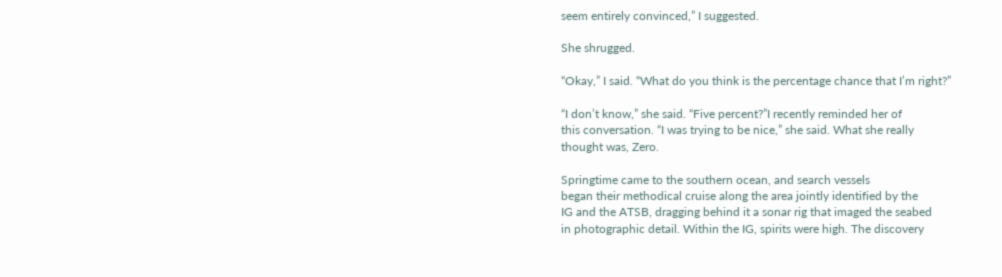seem entirely convinced,” I suggested.

She shrugged.

“Okay,” I said. “What do you think is the percentage chance that I’m right?”

“I don’t know,” she said. “Five percent?”I recently reminded her of
this conversation. “I was trying to be nice,” she said. What she really
thought was, Zero.

Springtime came to the southern ocean, and search vessels
began their methodical cruise along the area jointly identified by the
IG and the ATSB, dragging behind it a sonar rig that imaged the seabed
in photographic detail. Within the IG, spirits were high. The discovery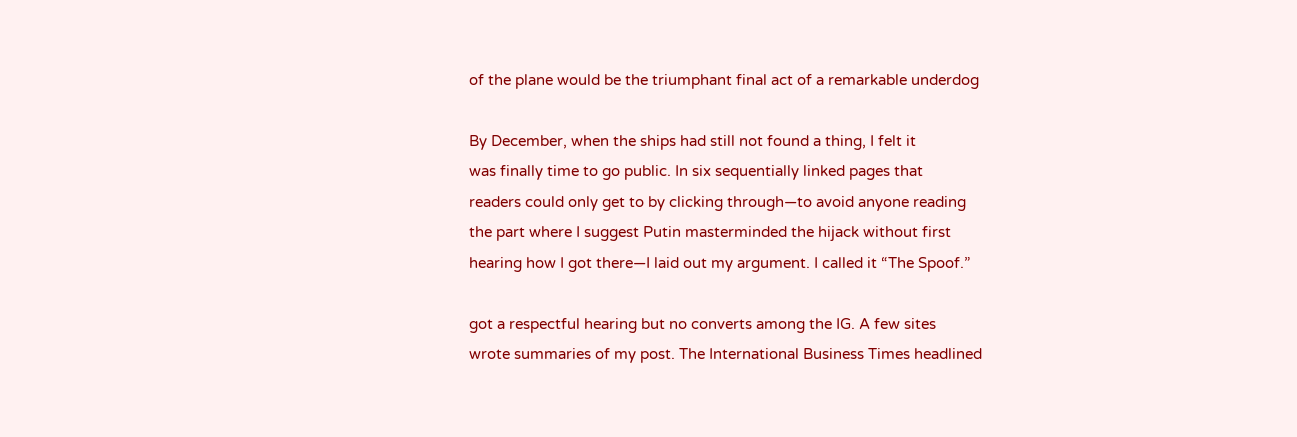of the plane would be the triumphant final act of a remarkable underdog

By December, when the ships had still not found a thing, I felt it
was finally time to go public. In six sequentially linked pages that
readers could only get to by clicking through—to avoid anyone reading
the part where I suggest Putin masterminded the hijack without first
hearing how I got there—I laid out my argument. I called it “The Spoof.”

got a respectful hearing but no converts among the IG. A few sites
wrote summaries of my post. The International Business Times headlined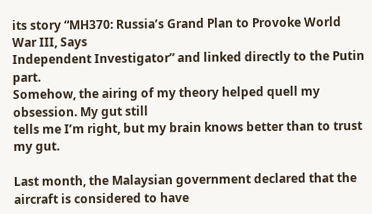its story “MH370: Russia’s Grand Plan to Provoke World War III, Says
Independent Investigator” and linked directly to the Putin part.
Somehow, the airing of my theory helped quell my obsession. My gut still
tells me I’m right, but my brain knows better than to trust my gut.

Last month, the Malaysian government declared that the aircraft is considered to have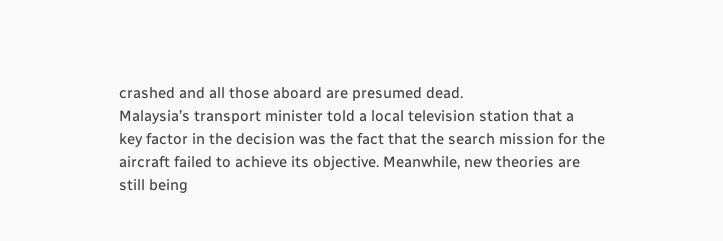crashed and all those aboard are presumed dead.
Malaysia’s transport minister told a local television station that a
key factor in the decision was the fact that the search mission for the
aircraft failed to achieve its objective. Meanwhile, new theories are
still being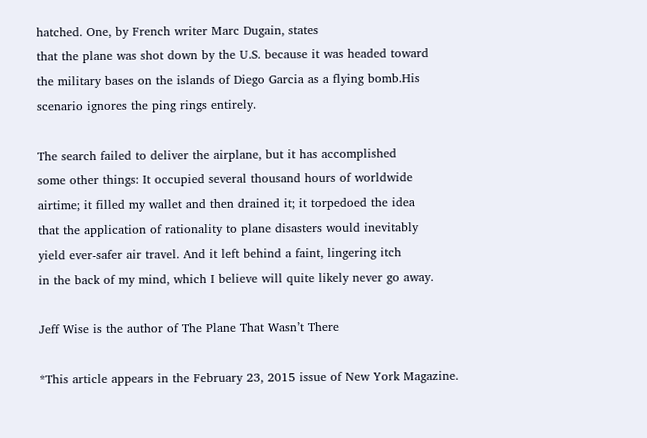hatched. One, by French writer Marc Dugain, states
that the plane was shot down by the U.S. because it was headed toward
the military bases on the islands of Diego Garcia as a flying bomb.His
scenario ignores the ping rings entirely.

The search failed to deliver the airplane, but it has accomplished
some other things: It occupied several thousand hours of worldwide
airtime; it filled my wallet and then drained it; it torpedoed the idea
that the application of rationality to plane disasters would inevitably
yield ever-safer air travel. And it left behind a faint, lingering itch
in the back of my mind, which I believe will quite likely never go away.

Jeff Wise is the author of The Plane That Wasn’t There

*This article appears in the February 23, 2015 issue of New York Magazine.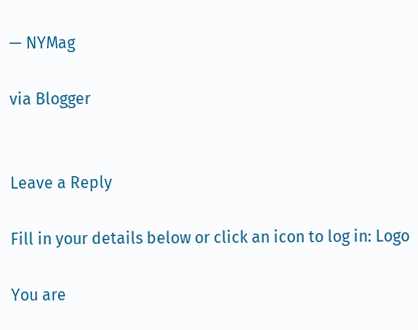— NYMag

via Blogger


Leave a Reply

Fill in your details below or click an icon to log in: Logo

You are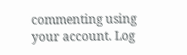commenting using your account. Log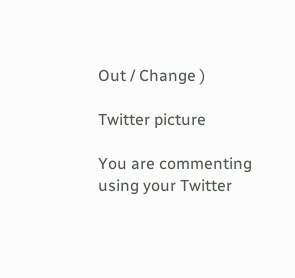Out / Change )

Twitter picture

You are commenting using your Twitter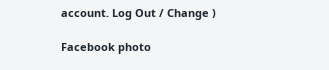account. Log Out / Change )

Facebook photo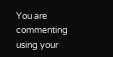You are commenting using your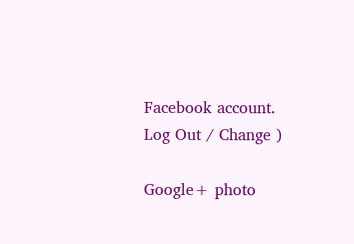Facebook account. Log Out / Change )

Google+ photo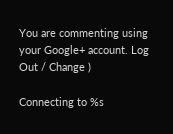You are commenting using your Google+ account. Log Out / Change )

Connecting to %s